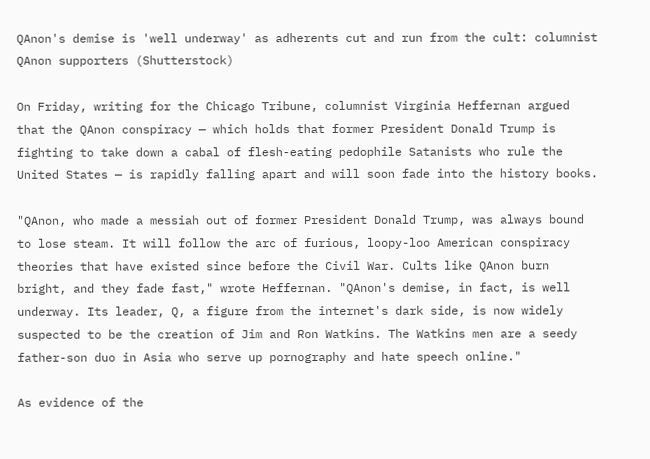QAnon's demise is 'well underway' as adherents cut and run from the cult: columnist
QAnon supporters (Shutterstock)

On Friday, writing for the Chicago Tribune, columnist Virginia Heffernan argued that the QAnon conspiracy — which holds that former President Donald Trump is fighting to take down a cabal of flesh-eating pedophile Satanists who rule the United States — is rapidly falling apart and will soon fade into the history books.

"QAnon, who made a messiah out of former President Donald Trump, was always bound to lose steam. It will follow the arc of furious, loopy-loo American conspiracy theories that have existed since before the Civil War. Cults like QAnon burn bright, and they fade fast," wrote Heffernan. "QAnon's demise, in fact, is well underway. Its leader, Q, a figure from the internet's dark side, is now widely suspected to be the creation of Jim and Ron Watkins. The Watkins men are a seedy father-son duo in Asia who serve up pornography and hate speech online."

As evidence of the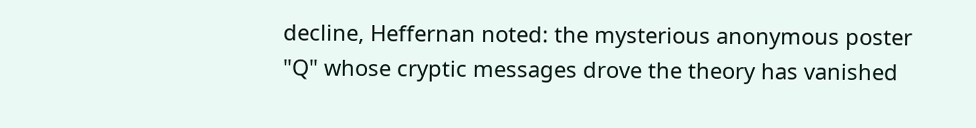decline, Heffernan noted: the mysterious anonymous poster "Q" whose cryptic messages drove the theory has vanished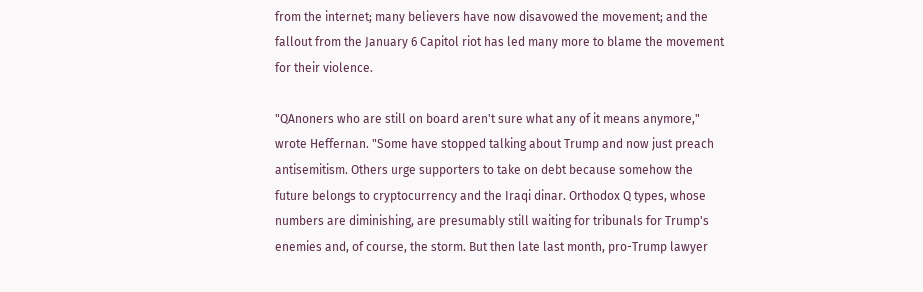from the internet; many believers have now disavowed the movement; and the fallout from the January 6 Capitol riot has led many more to blame the movement for their violence.

"QAnoners who are still on board aren't sure what any of it means anymore," wrote Heffernan. "Some have stopped talking about Trump and now just preach antisemitism. Others urge supporters to take on debt because somehow the future belongs to cryptocurrency and the Iraqi dinar. Orthodox Q types, whose numbers are diminishing, are presumably still waiting for tribunals for Trump's enemies and, of course, the storm. But then late last month, pro-Trump lawyer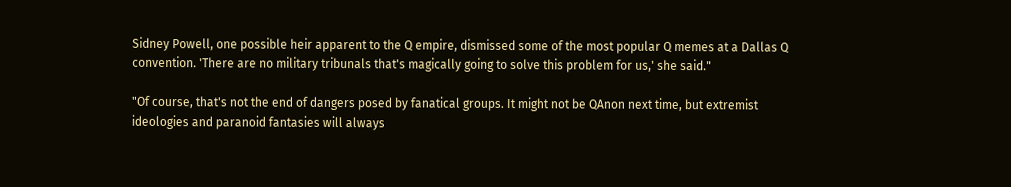Sidney Powell, one possible heir apparent to the Q empire, dismissed some of the most popular Q memes at a Dallas Q convention. 'There are no military tribunals that's magically going to solve this problem for us,' she said."

"Of course, that's not the end of dangers posed by fanatical groups. It might not be QAnon next time, but extremist ideologies and paranoid fantasies will always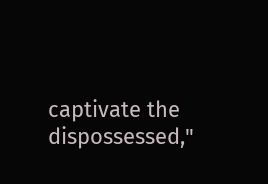captivate the dispossessed,"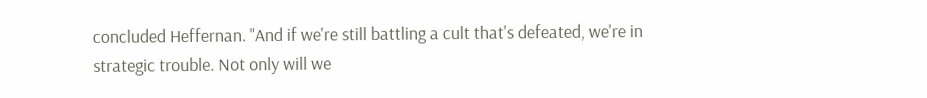concluded Heffernan. "And if we're still battling a cult that's defeated, we're in strategic trouble. Not only will we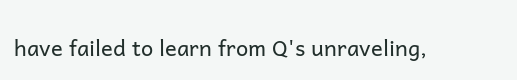have failed to learn from Q's unraveling,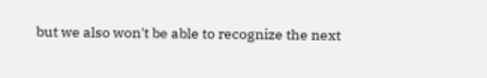but we also won't be able to recognize the next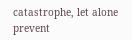catastrophe, let alone prevent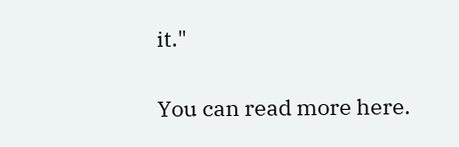it."

You can read more here.